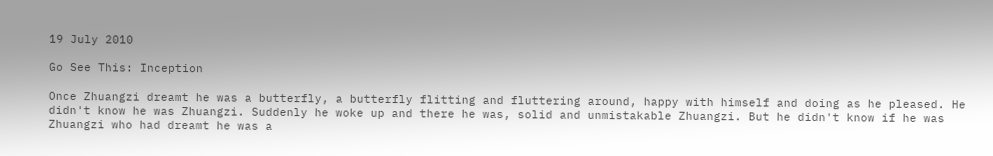19 July 2010

Go See This: Inception

Once Zhuangzi dreamt he was a butterfly, a butterfly flitting and fluttering around, happy with himself and doing as he pleased. He didn't know he was Zhuangzi. Suddenly he woke up and there he was, solid and unmistakable Zhuangzi. But he didn't know if he was Zhuangzi who had dreamt he was a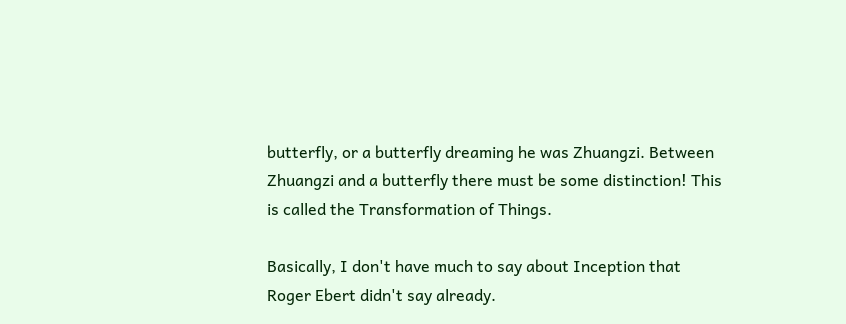butterfly, or a butterfly dreaming he was Zhuangzi. Between Zhuangzi and a butterfly there must be some distinction! This is called the Transformation of Things.

Basically, I don't have much to say about Inception that Roger Ebert didn't say already.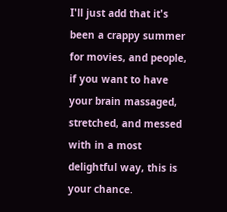I'll just add that it's been a crappy summer for movies, and people, if you want to have your brain massaged, stretched, and messed with in a most delightful way, this is your chance.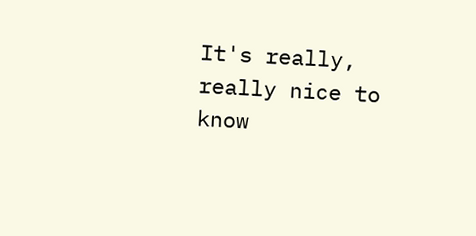It's really, really nice to know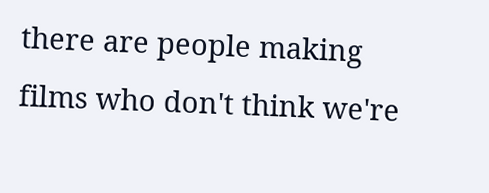there are people making films who don't think we're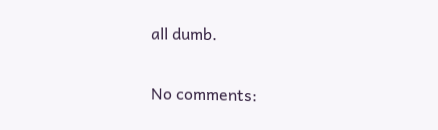all dumb.

No comments: